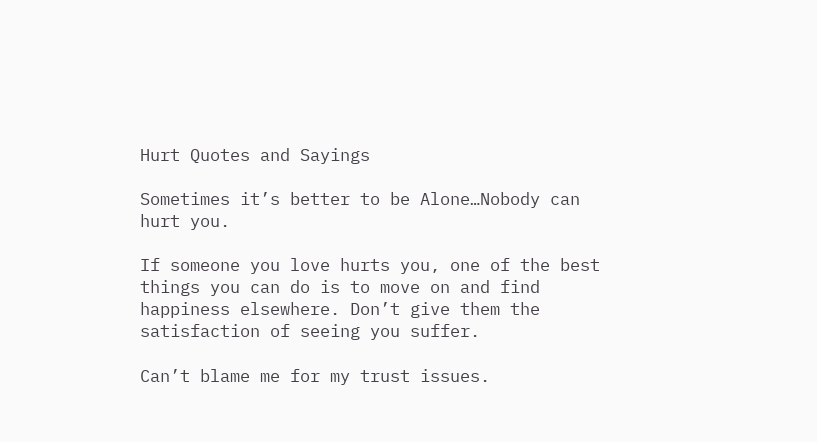Hurt Quotes and Sayings

Sometimes it’s better to be Alone…Nobody can hurt you.

If someone you love hurts you, one of the best things you can do is to move on and find happiness elsewhere. Don’t give them the satisfaction of seeing you suffer.

Can’t blame me for my trust issues.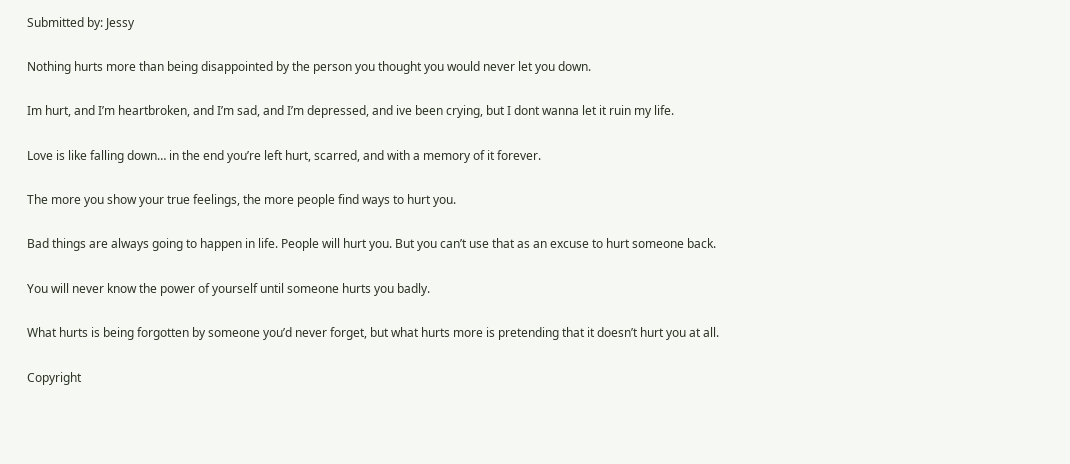Submitted by: Jessy

Nothing hurts more than being disappointed by the person you thought you would never let you down.

Im hurt, and I’m heartbroken, and I’m sad, and I’m depressed, and ive been crying, but I dont wanna let it ruin my life.

Love is like falling down… in the end you’re left hurt, scarred, and with a memory of it forever.

The more you show your true feelings, the more people find ways to hurt you.

Bad things are always going to happen in life. People will hurt you. But you can’t use that as an excuse to hurt someone back.

You will never know the power of yourself until someone hurts you badly.

What hurts is being forgotten by someone you’d never forget, but what hurts more is pretending that it doesn’t hurt you at all.

Copyright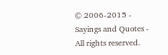© 2006-2015 - Sayings and Quotes - All rights reserved.